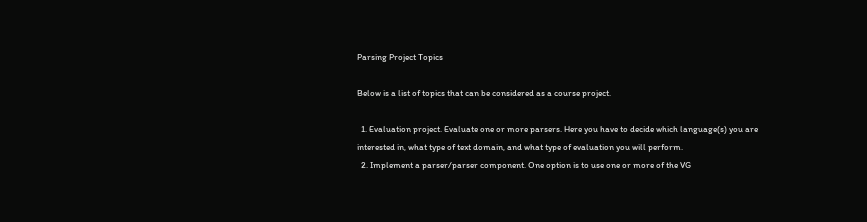Parsing Project Topics

Below is a list of topics that can be considered as a course project.

  1. Evaluation project. Evaluate one or more parsers. Here you have to decide which language(s) you are interested in, what type of text domain, and what type of evaluation you will perform.
  2. Implement a parser/parser component. One option is to use one or more of the VG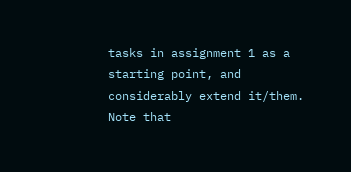tasks in assignment 1 as a starting point, and considerably extend it/them. Note that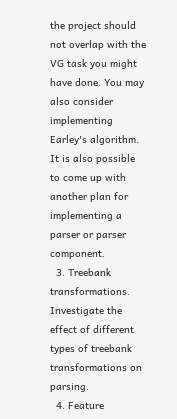the project should not overlap with the VG task you might have done. You may also consider implementing Earley's algorithm. It is also possible to come up with another plan for implementing a parser or parser component.
  3. Treebank transformations. Investigate the effect of different types of treebank transformations on parsing.
  4. Feature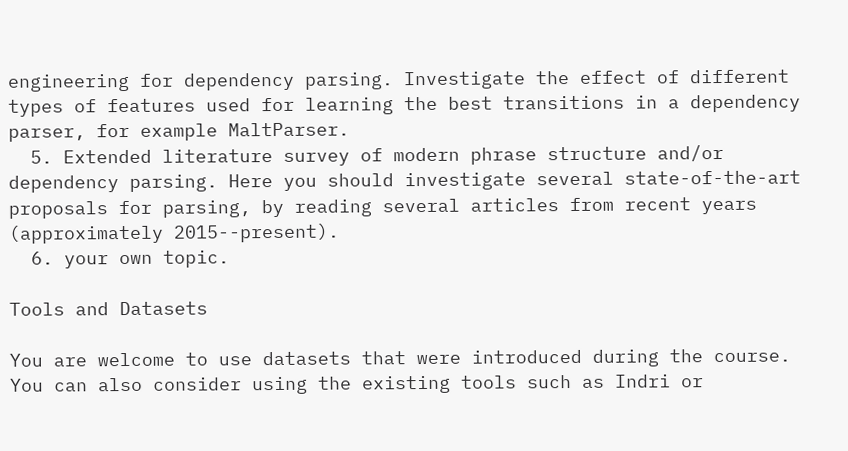engineering for dependency parsing. Investigate the effect of different types of features used for learning the best transitions in a dependency parser, for example MaltParser.
  5. Extended literature survey of modern phrase structure and/or dependency parsing. Here you should investigate several state-of-the-art proposals for parsing, by reading several articles from recent years (approximately 2015--present).
  6. your own topic.

Tools and Datasets

You are welcome to use datasets that were introduced during the course. You can also consider using the existing tools such as Indri or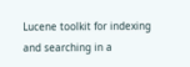Lucene toolkit for indexing and searching in a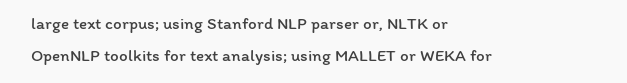large text corpus; using Stanford NLP parser or, NLTK or OpenNLP toolkits for text analysis; using MALLET or WEKA for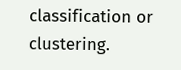classification or clustering.